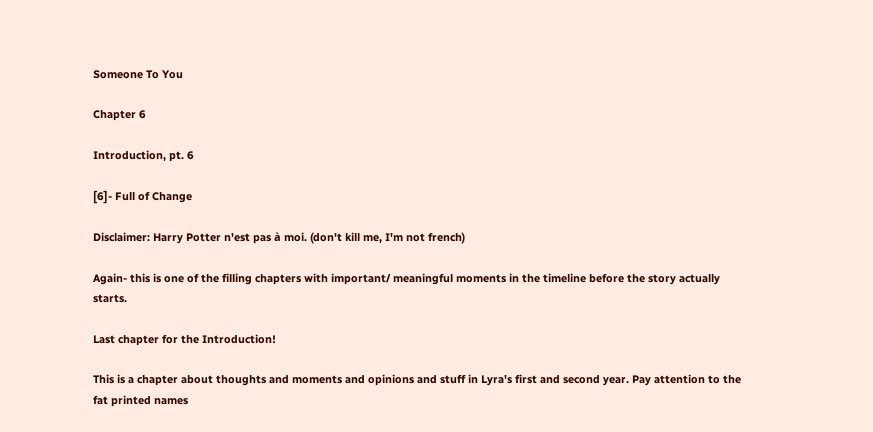Someone To You

Chapter 6

Introduction, pt. 6

[6]- Full of Change

Disclaimer: Harry Potter n'est pas à moi. (don't kill me, I'm not french)

Again- this is one of the filling chapters with important/ meaningful moments in the timeline before the story actually starts.

Last chapter for the Introduction!

This is a chapter about thoughts and moments and opinions and stuff in Lyra's first and second year. Pay attention to the fat printed names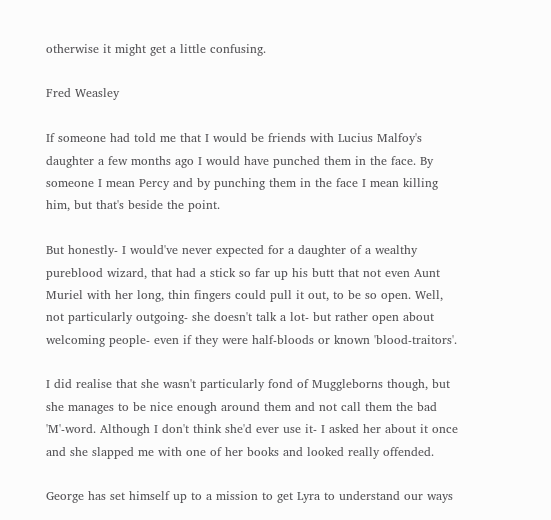otherwise it might get a little confusing.

Fred Weasley

If someone had told me that I would be friends with Lucius Malfoy's daughter a few months ago I would have punched them in the face. By someone I mean Percy and by punching them in the face I mean killing him, but that's beside the point.

But honestly- I would've never expected for a daughter of a wealthy pureblood wizard, that had a stick so far up his butt that not even Aunt Muriel with her long, thin fingers could pull it out, to be so open. Well, not particularly outgoing- she doesn't talk a lot- but rather open about welcoming people- even if they were half-bloods or known 'blood-traitors'.

I did realise that she wasn't particularly fond of Muggleborns though, but she manages to be nice enough around them and not call them the bad 'M'-word. Although I don't think she'd ever use it- I asked her about it once and she slapped me with one of her books and looked really offended.

George has set himself up to a mission to get Lyra to understand our ways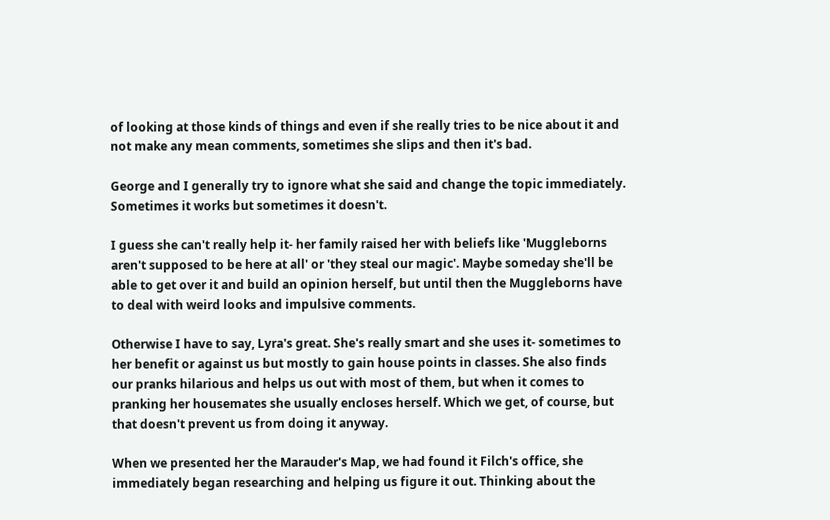of looking at those kinds of things and even if she really tries to be nice about it and not make any mean comments, sometimes she slips and then it's bad.

George and I generally try to ignore what she said and change the topic immediately. Sometimes it works but sometimes it doesn't.

I guess she can't really help it- her family raised her with beliefs like 'Muggleborns aren't supposed to be here at all' or 'they steal our magic'. Maybe someday she'll be able to get over it and build an opinion herself, but until then the Muggleborns have to deal with weird looks and impulsive comments.

Otherwise I have to say, Lyra's great. She's really smart and she uses it- sometimes to her benefit or against us but mostly to gain house points in classes. She also finds our pranks hilarious and helps us out with most of them, but when it comes to pranking her housemates she usually encloses herself. Which we get, of course, but that doesn't prevent us from doing it anyway.

When we presented her the Marauder's Map, we had found it Filch's office, she immediately began researching and helping us figure it out. Thinking about the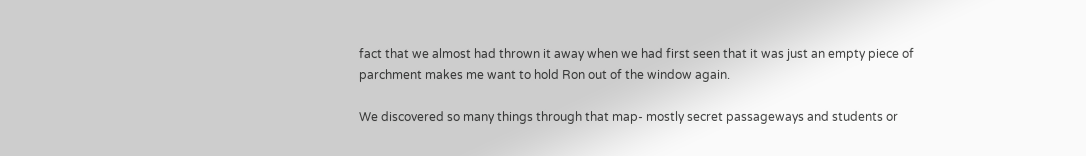fact that we almost had thrown it away when we had first seen that it was just an empty piece of parchment makes me want to hold Ron out of the window again.

We discovered so many things through that map- mostly secret passageways and students or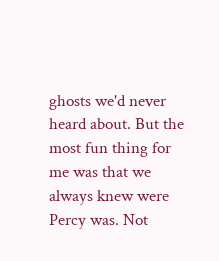ghosts we'd never heard about. But the most fun thing for me was that we always knew were Percy was. Not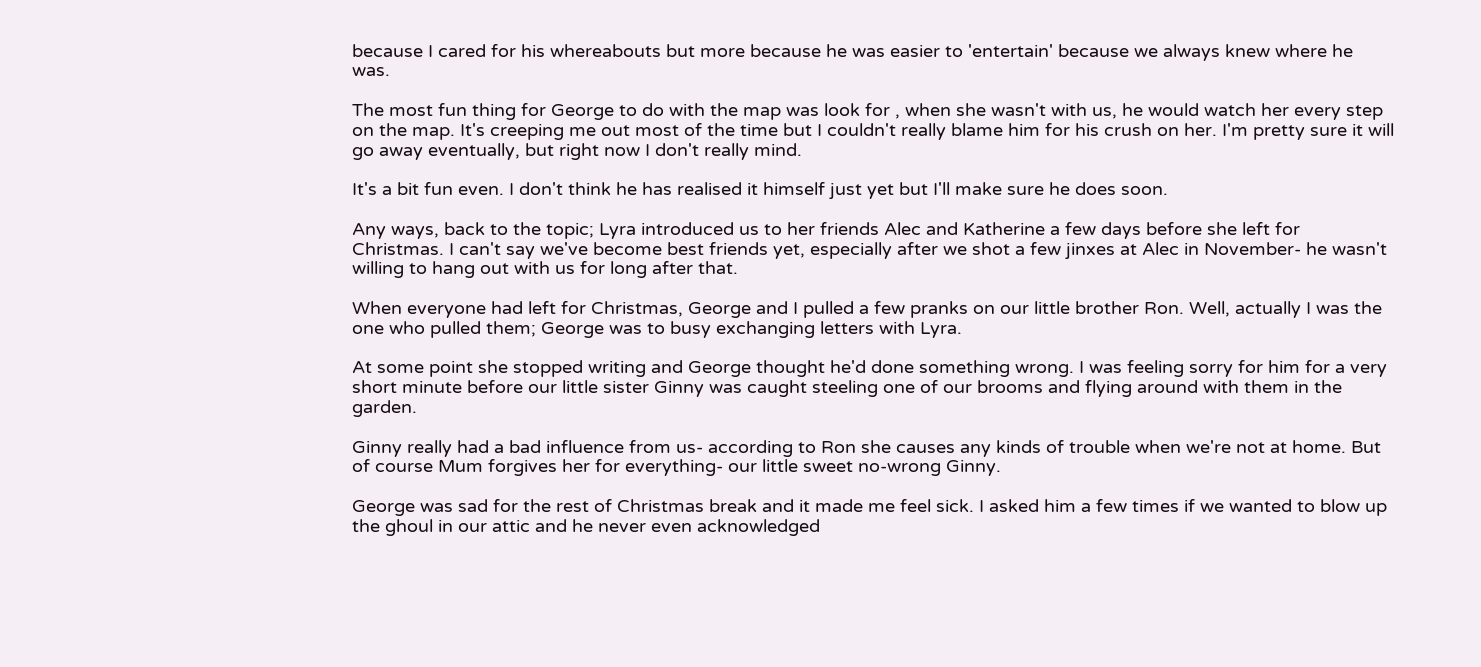because I cared for his whereabouts but more because he was easier to 'entertain' because we always knew where he was.

The most fun thing for George to do with the map was look for , when she wasn't with us, he would watch her every step on the map. It's creeping me out most of the time but I couldn't really blame him for his crush on her. I'm pretty sure it will go away eventually, but right now I don't really mind.

It's a bit fun even. I don't think he has realised it himself just yet but I'll make sure he does soon.

Any ways, back to the topic; Lyra introduced us to her friends Alec and Katherine a few days before she left for Christmas. I can't say we've become best friends yet, especially after we shot a few jinxes at Alec in November- he wasn't willing to hang out with us for long after that.

When everyone had left for Christmas, George and I pulled a few pranks on our little brother Ron. Well, actually I was the one who pulled them; George was to busy exchanging letters with Lyra.

At some point she stopped writing and George thought he'd done something wrong. I was feeling sorry for him for a very short minute before our little sister Ginny was caught steeling one of our brooms and flying around with them in the garden.

Ginny really had a bad influence from us- according to Ron she causes any kinds of trouble when we're not at home. But of course Mum forgives her for everything- our little sweet no-wrong Ginny.

George was sad for the rest of Christmas break and it made me feel sick. I asked him a few times if we wanted to blow up the ghoul in our attic and he never even acknowledged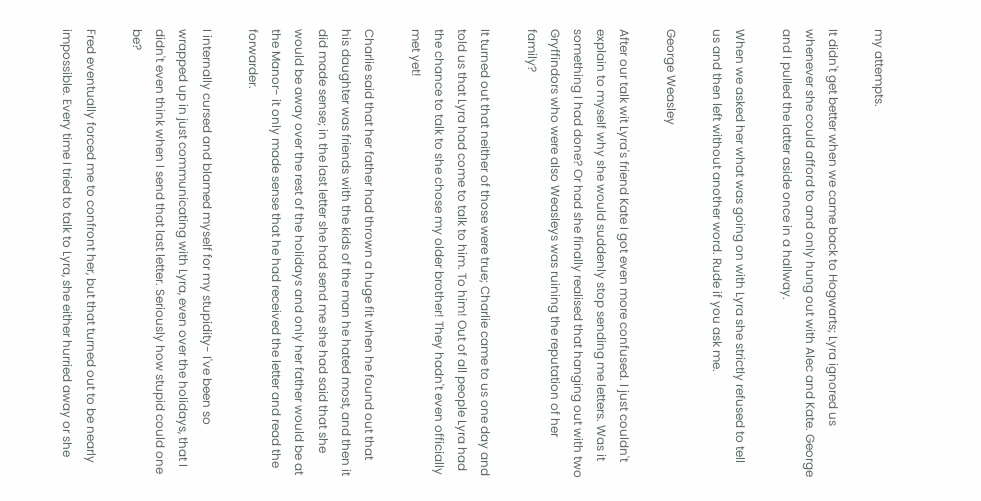my attempts.

It didn't get better when we came back to Hogwarts; Lyra ignored us whenever she could afford to and only hung out with Alec and Kate. George and I pulled the latter aside once in a hallway.

When we asked her what was going on with Lyra she strictly refused to tell us and then left without another word. Rude if you ask me.

George Weasley

After our talk wit Lyra's friend Kate I got even more confused. I just couldn't explain to myself why she would suddenly stop sending me letters. Was it something I had done? Or had she finally realised that hanging out with two Gryffindors who were also Weasleys was ruining the reputation of her family?

It turned out that neither of those were true; Charlie came to us one day and told us that Lyra had come to talk to him. To him! Out of all people Lyra had the chance to talk to she chose my older brother! They hadn't even officially met yet!

Charlie said that her father had thrown a huge fit when he found out that his daughter was friends with the kids of the man he hated most, and then it did made sense; in the last letter she had send me she had said that she would be away over the rest of the holidays and only her father would be at the Manor- it only made sense that he had received the letter and read the forwarder.

I internally cursed and blamed myself for my stupidity- I've been so wrapped up in just communicating with Lyra, even over the holidays, that I didn't even think when I send that last letter. Seriously how stupid could one be?

Fred eventually forced me to confront her, but that turned out to be nearly impossible. Every time I tried to talk to Lyra, she either hurried away or she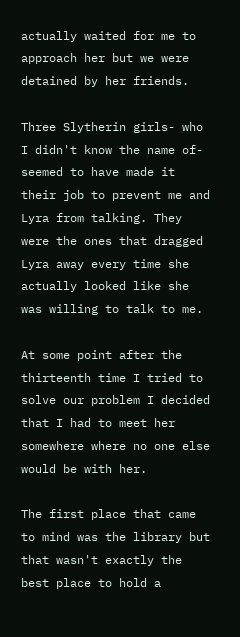actually waited for me to approach her but we were detained by her friends.

Three Slytherin girls- who I didn't know the name of- seemed to have made it their job to prevent me and Lyra from talking. They were the ones that dragged Lyra away every time she actually looked like she was willing to talk to me.

At some point after the thirteenth time I tried to solve our problem I decided that I had to meet her somewhere where no one else would be with her.

The first place that came to mind was the library but that wasn't exactly the best place to hold a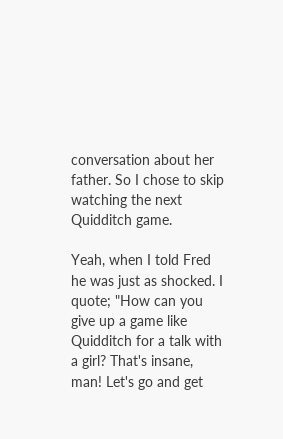conversation about her father. So I chose to skip watching the next Quidditch game.

Yeah, when I told Fred he was just as shocked. I quote; "How can you give up a game like Quidditch for a talk with a girl? That's insane, man! Let's go and get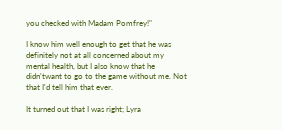you checked with Madam Pomfrey!"

I know him well enough to get that he was definitely not at all concerned about my mental health, but I also know that he didn'twant to go to the game without me. Not that I'd tell him that ever.

It turned out that I was right; Lyra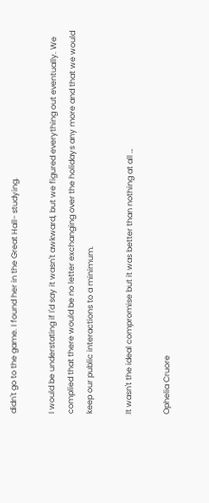didn't go to the game. I found her in the Great Hall- studying.

I would be understating if I'd say it wasn't awkward, but we figured everything out eventually. We complied that there would be no letter exchanging over the holidays any more and that we would keep our public interactions to a minimum.

It wasn't the ideal compromise but it was better than nothing at all …

Ophelia Cruore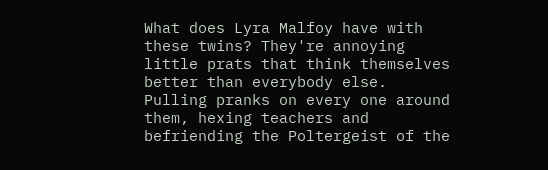What does Lyra Malfoy have with these twins? They're annoying little prats that think themselves better than everybody else. Pulling pranks on every one around them, hexing teachers and befriending the Poltergeist of the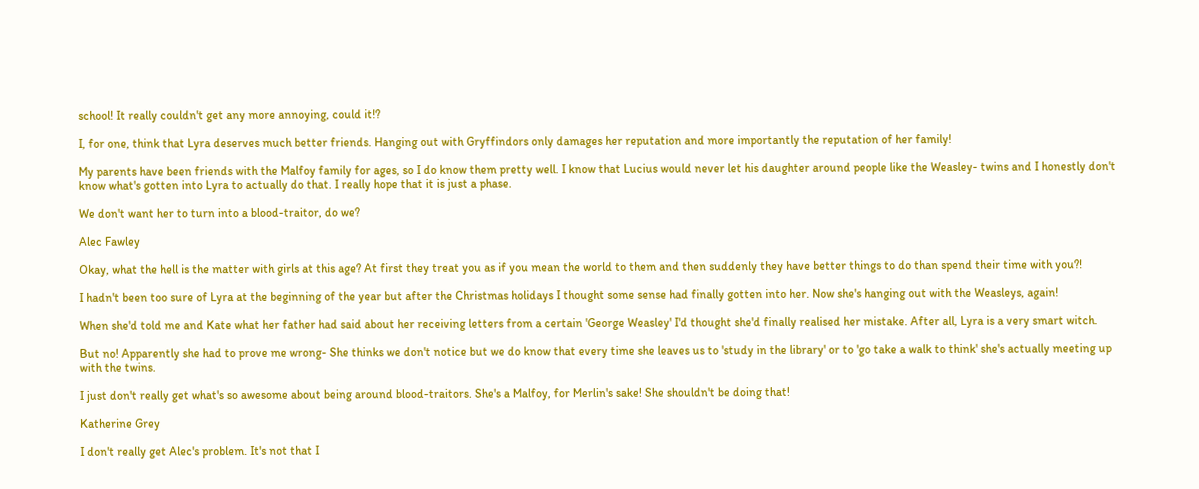school! It really couldn't get any more annoying, could it!?

I, for one, think that Lyra deserves much better friends. Hanging out with Gryffindors only damages her reputation and more importantly the reputation of her family!

My parents have been friends with the Malfoy family for ages, so I do know them pretty well. I know that Lucius would never let his daughter around people like the Weasley- twins and I honestly don't know what's gotten into Lyra to actually do that. I really hope that it is just a phase.

We don't want her to turn into a blood-traitor, do we?

Alec Fawley

Okay, what the hell is the matter with girls at this age? At first they treat you as if you mean the world to them and then suddenly they have better things to do than spend their time with you?!

I hadn't been too sure of Lyra at the beginning of the year but after the Christmas holidays I thought some sense had finally gotten into her. Now she's hanging out with the Weasleys, again!

When she'd told me and Kate what her father had said about her receiving letters from a certain 'George Weasley' I'd thought she'd finally realised her mistake. After all, Lyra is a very smart witch.

But no! Apparently she had to prove me wrong- She thinks we don't notice but we do know that every time she leaves us to 'study in the library' or to 'go take a walk to think' she's actually meeting up with the twins.

I just don't really get what's so awesome about being around blood-traitors. She's a Malfoy, for Merlin's sake! She shouldn't be doing that!

Katherine Grey

I don't really get Alec's problem. It's not that I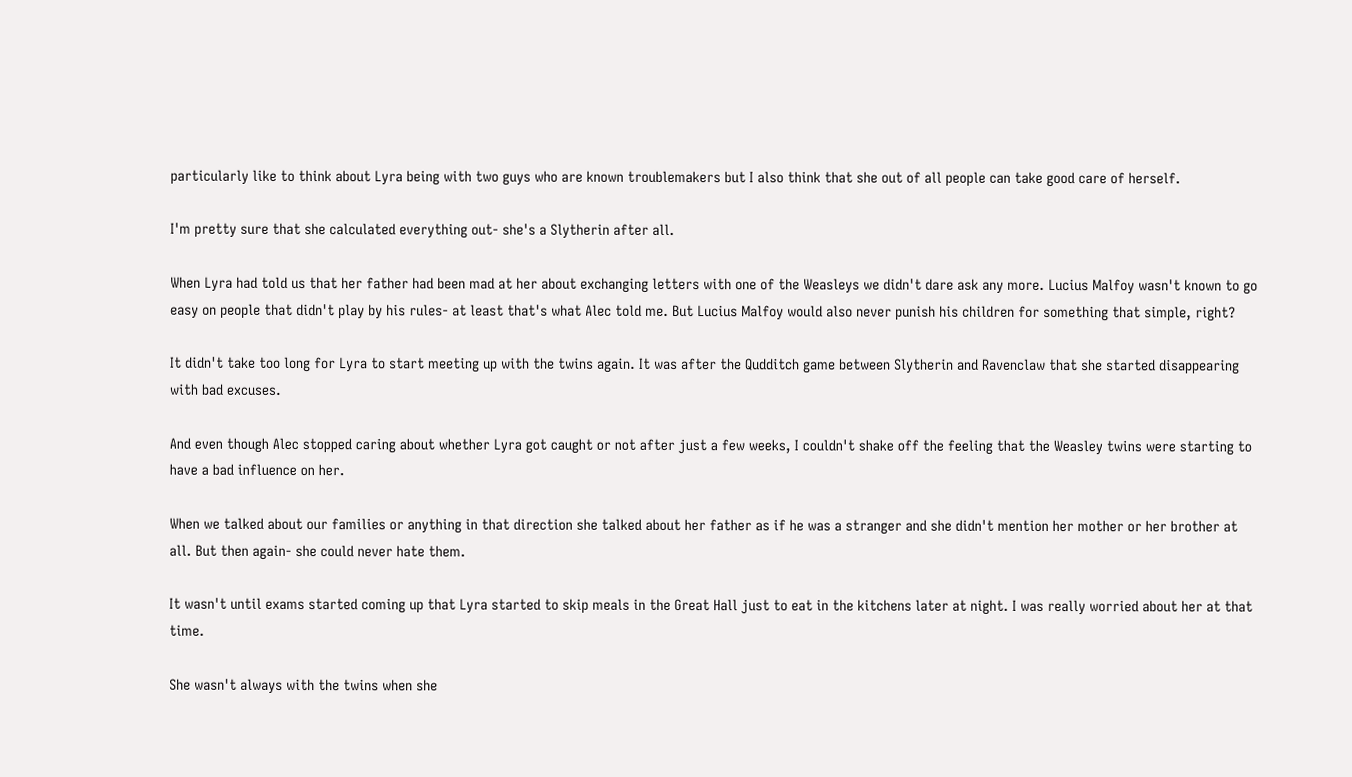particularly like to think about Lyra being with two guys who are known troublemakers but I also think that she out of all people can take good care of herself.

I'm pretty sure that she calculated everything out- she's a Slytherin after all.

When Lyra had told us that her father had been mad at her about exchanging letters with one of the Weasleys we didn't dare ask any more. Lucius Malfoy wasn't known to go easy on people that didn't play by his rules- at least that's what Alec told me. But Lucius Malfoy would also never punish his children for something that simple, right?

It didn't take too long for Lyra to start meeting up with the twins again. It was after the Qudditch game between Slytherin and Ravenclaw that she started disappearing with bad excuses.

And even though Alec stopped caring about whether Lyra got caught or not after just a few weeks, I couldn't shake off the feeling that the Weasley twins were starting to have a bad influence on her.

When we talked about our families or anything in that direction she talked about her father as if he was a stranger and she didn't mention her mother or her brother at all. But then again- she could never hate them.

It wasn't until exams started coming up that Lyra started to skip meals in the Great Hall just to eat in the kitchens later at night. I was really worried about her at that time.

She wasn't always with the twins when she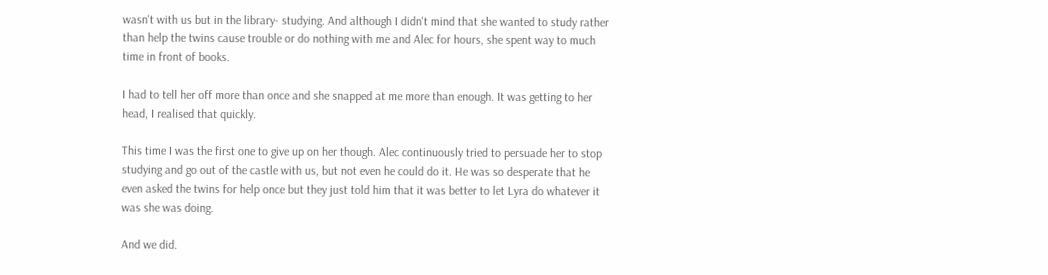wasn't with us but in the library- studying. And although I didn't mind that she wanted to study rather than help the twins cause trouble or do nothing with me and Alec for hours, she spent way to much time in front of books.

I had to tell her off more than once and she snapped at me more than enough. It was getting to her head, I realised that quickly.

This time I was the first one to give up on her though. Alec continuously tried to persuade her to stop studying and go out of the castle with us, but not even he could do it. He was so desperate that he even asked the twins for help once but they just told him that it was better to let Lyra do whatever it was she was doing.

And we did.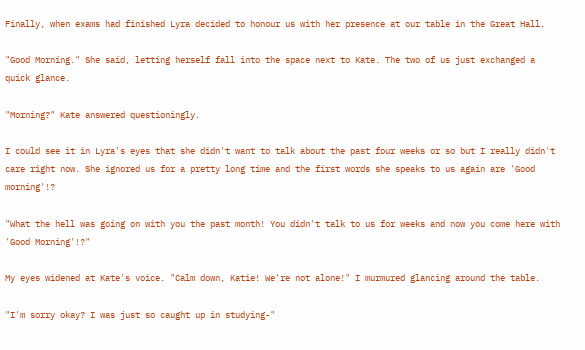Finally, when exams had finished Lyra decided to honour us with her presence at our table in the Great Hall.

"Good Morning." She said, letting herself fall into the space next to Kate. The two of us just exchanged a quick glance.

"Morning?" Kate answered questioningly.

I could see it in Lyra's eyes that she didn't want to talk about the past four weeks or so but I really didn't care right now. She ignored us for a pretty long time and the first words she speaks to us again are 'Good morning'!?

"What the hell was going on with you the past month! You didn't talk to us for weeks and now you come here with 'Good Morning'!?"

My eyes widened at Kate's voice. "Calm down, Katie! We're not alone!" I murmured glancing around the table.

"I'm sorry okay? I was just so caught up in studying-"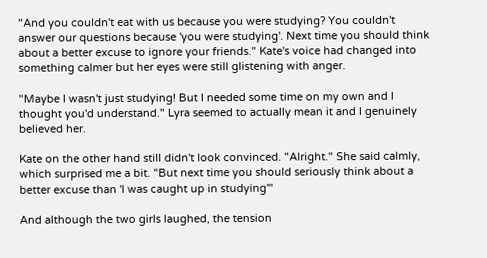"And you couldn't eat with us because you were studying? You couldn't answer our questions because 'you were studying'. Next time you should think about a better excuse to ignore your friends." Kate's voice had changed into something calmer but her eyes were still glistening with anger.

"Maybe I wasn't just studying! But I needed some time on my own and I thought you'd understand." Lyra seemed to actually mean it and I genuinely believed her.

Kate on the other hand still didn't look convinced. "Alright." She said calmly, which surprised me a bit. "But next time you should seriously think about a better excuse than 'I was caught up in studying'"

And although the two girls laughed, the tension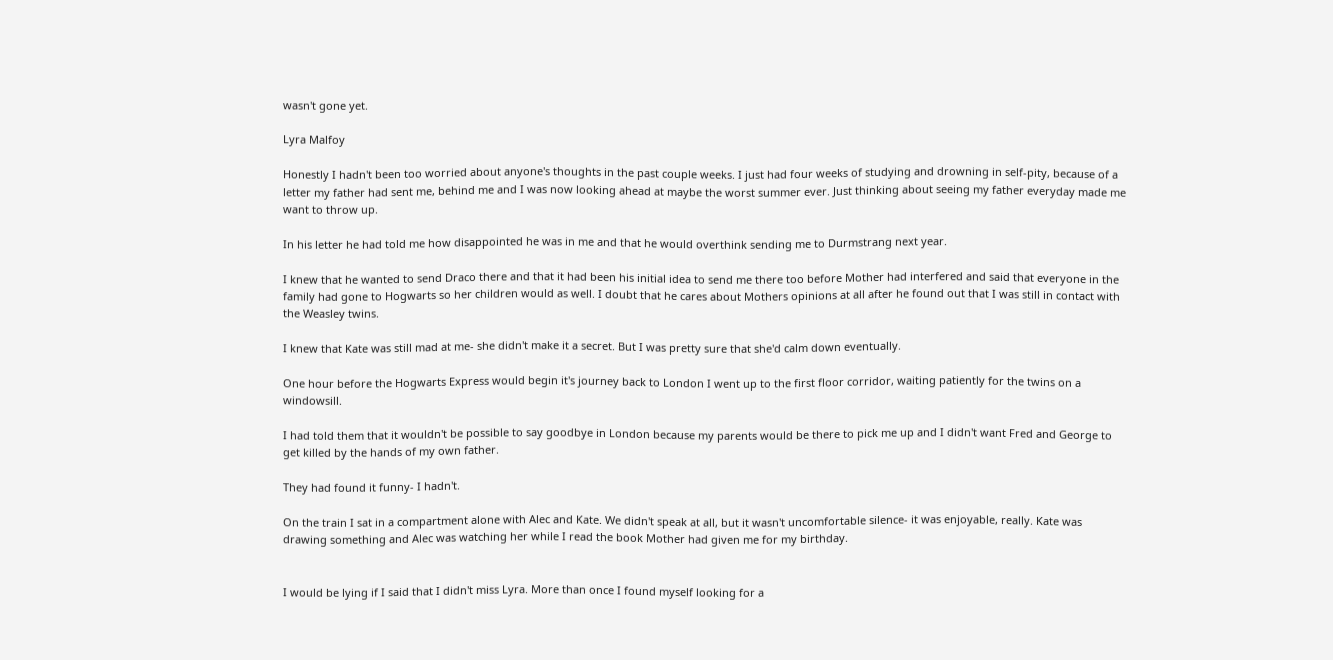wasn't gone yet.

Lyra Malfoy

Honestly I hadn't been too worried about anyone's thoughts in the past couple weeks. I just had four weeks of studying and drowning in self-pity, because of a letter my father had sent me, behind me and I was now looking ahead at maybe the worst summer ever. Just thinking about seeing my father everyday made me want to throw up.

In his letter he had told me how disappointed he was in me and that he would overthink sending me to Durmstrang next year.

I knew that he wanted to send Draco there and that it had been his initial idea to send me there too before Mother had interfered and said that everyone in the family had gone to Hogwarts so her children would as well. I doubt that he cares about Mothers opinions at all after he found out that I was still in contact with the Weasley twins.

I knew that Kate was still mad at me- she didn't make it a secret. But I was pretty sure that she'd calm down eventually.

One hour before the Hogwarts Express would begin it's journey back to London I went up to the first floor corridor, waiting patiently for the twins on a windowsill.

I had told them that it wouldn't be possible to say goodbye in London because my parents would be there to pick me up and I didn't want Fred and George to get killed by the hands of my own father.

They had found it funny- I hadn't.

On the train I sat in a compartment alone with Alec and Kate. We didn't speak at all, but it wasn't uncomfortable silence- it was enjoyable, really. Kate was drawing something and Alec was watching her while I read the book Mother had given me for my birthday.


I would be lying if I said that I didn't miss Lyra. More than once I found myself looking for a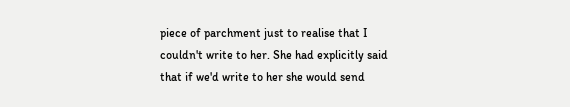piece of parchment just to realise that I couldn't write to her. She had explicitly said that if we'd write to her she would send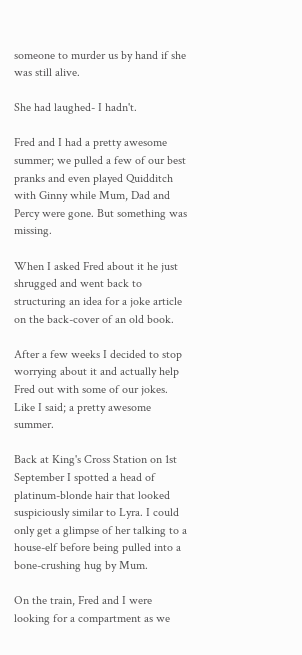someone to murder us by hand if she was still alive.

She had laughed- I hadn't.

Fred and I had a pretty awesome summer; we pulled a few of our best pranks and even played Quidditch with Ginny while Mum, Dad and Percy were gone. But something was missing.

When I asked Fred about it he just shrugged and went back to structuring an idea for a joke article on the back-cover of an old book.

After a few weeks I decided to stop worrying about it and actually help Fred out with some of our jokes. Like I said; a pretty awesome summer.

Back at King's Cross Station on 1st September I spotted a head of platinum-blonde hair that looked suspiciously similar to Lyra. I could only get a glimpse of her talking to a house-elf before being pulled into a bone-crushing hug by Mum.

On the train, Fred and I were looking for a compartment as we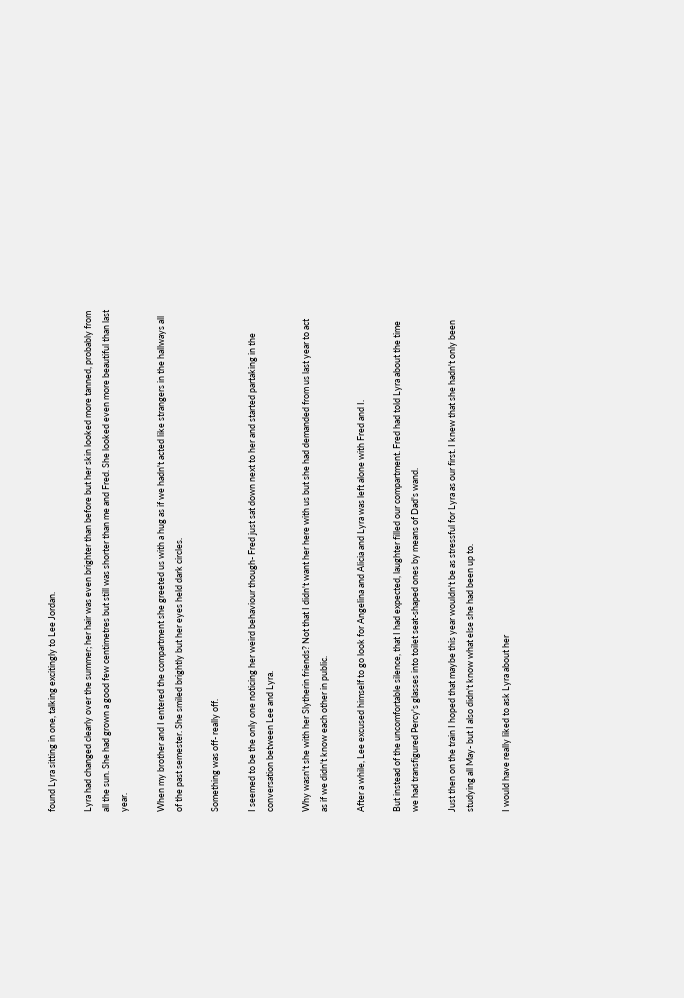found Lyra sitting in one, talking excitingly to Lee Jordan.

Lyra had changed clearly over the summer; her hair was even brighter than before but her skin looked more tanned, probably from all the sun. She had grown a good few centimetres but still was shorter than me and Fred. She looked even more beautiful than last year.

When my brother and I entered the compartment she greeted us with a hug as if we hadn't acted like strangers in the hallways all of the past semester. She smiled brightly but her eyes held dark circles.

Something was off- really off.

I seemed to be the only one noticing her weird behaviour though- Fred just sat down next to her and started partaking in the conversation between Lee and Lyra.

Why wasn't she with her Slytherin friends? Not that I didn't want her here with us but she had demanded from us last year to act as if we didn't know each other in public.

After a while, Lee excused himself to go look for Angelina and Alicia and Lyra was left alone with Fred and I.

But instead of the uncomfortable silence, that I had expected, laughter filled our compartment. Fred had told Lyra about the time we had transfigured Percy's glasses into toilet seat-shaped ones by means of Dad's wand.

Just then on the train I hoped that maybe this year wouldn't be as stressful for Lyra as our first. I knew that she hadn't only been studying all May- but I also didn't know what else she had been up to.

I would have really liked to ask Lyra about her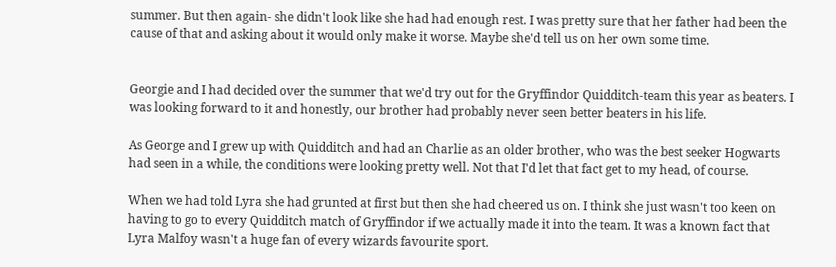summer. But then again- she didn't look like she had had enough rest. I was pretty sure that her father had been the cause of that and asking about it would only make it worse. Maybe she'd tell us on her own some time.


Georgie and I had decided over the summer that we'd try out for the Gryffindor Quidditch-team this year as beaters. I was looking forward to it and honestly, our brother had probably never seen better beaters in his life.

As George and I grew up with Quidditch and had an Charlie as an older brother, who was the best seeker Hogwarts had seen in a while, the conditions were looking pretty well. Not that I'd let that fact get to my head, of course.

When we had told Lyra she had grunted at first but then she had cheered us on. I think she just wasn't too keen on having to go to every Quidditch match of Gryffindor if we actually made it into the team. It was a known fact that Lyra Malfoy wasn't a huge fan of every wizards favourite sport.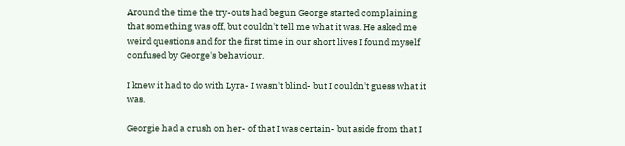Around the time the try-outs had begun George started complaining that something was off, but couldn't tell me what it was. He asked me weird questions and for the first time in our short lives I found myself confused by George's behaviour.

I knew it had to do with Lyra- I wasn't blind- but I couldn't guess what it was.

Georgie had a crush on her- of that I was certain- but aside from that I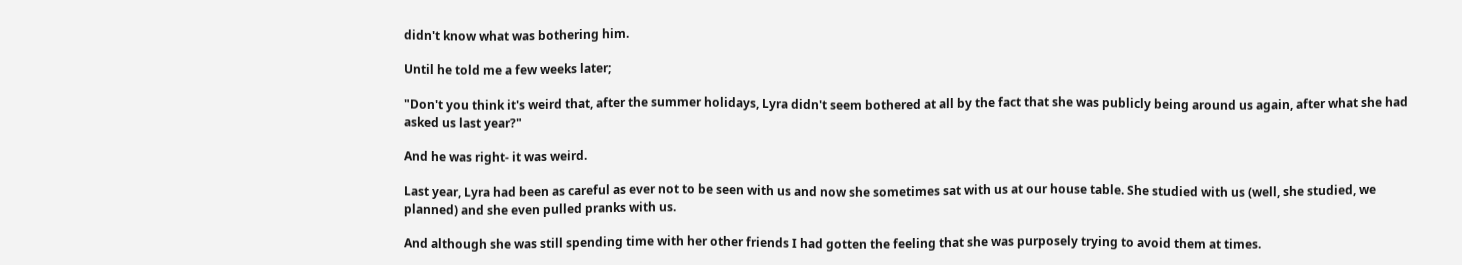didn't know what was bothering him.

Until he told me a few weeks later;

"Don't you think it's weird that, after the summer holidays, Lyra didn't seem bothered at all by the fact that she was publicly being around us again, after what she had asked us last year?"

And he was right- it was weird.

Last year, Lyra had been as careful as ever not to be seen with us and now she sometimes sat with us at our house table. She studied with us (well, she studied, we planned) and she even pulled pranks with us.

And although she was still spending time with her other friends I had gotten the feeling that she was purposely trying to avoid them at times.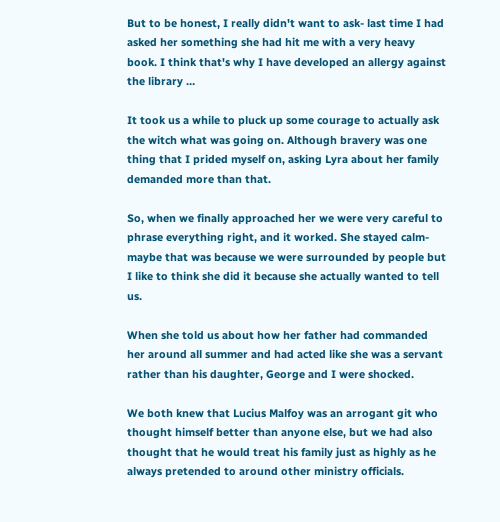But to be honest, I really didn't want to ask- last time I had asked her something she had hit me with a very heavy book. I think that's why I have developed an allergy against the library …

It took us a while to pluck up some courage to actually ask the witch what was going on. Although bravery was one thing that I prided myself on, asking Lyra about her family demanded more than that.

So, when we finally approached her we were very careful to phrase everything right, and it worked. She stayed calm- maybe that was because we were surrounded by people but I like to think she did it because she actually wanted to tell us.

When she told us about how her father had commanded her around all summer and had acted like she was a servant rather than his daughter, George and I were shocked.

We both knew that Lucius Malfoy was an arrogant git who thought himself better than anyone else, but we had also thought that he would treat his family just as highly as he always pretended to around other ministry officials.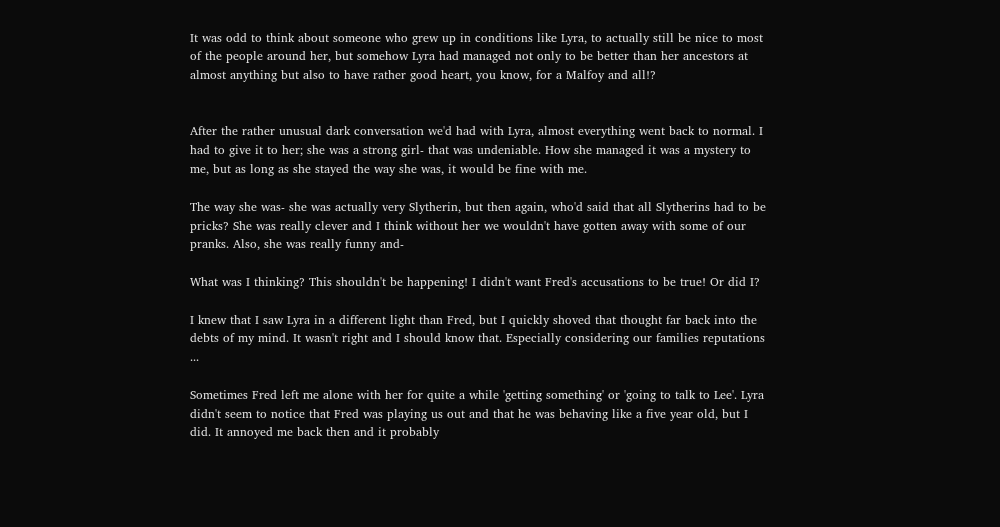It was odd to think about someone who grew up in conditions like Lyra, to actually still be nice to most of the people around her, but somehow Lyra had managed not only to be better than her ancestors at almost anything but also to have rather good heart, you know, for a Malfoy and all!?


After the rather unusual dark conversation we'd had with Lyra, almost everything went back to normal. I had to give it to her; she was a strong girl- that was undeniable. How she managed it was a mystery to me, but as long as she stayed the way she was, it would be fine with me.

The way she was- she was actually very Slytherin, but then again, who'd said that all Slytherins had to be pricks? She was really clever and I think without her we wouldn't have gotten away with some of our pranks. Also, she was really funny and-

What was I thinking? This shouldn't be happening! I didn't want Fred's accusations to be true! Or did I?

I knew that I saw Lyra in a different light than Fred, but I quickly shoved that thought far back into the debts of my mind. It wasn't right and I should know that. Especially considering our families reputations ...

Sometimes Fred left me alone with her for quite a while 'getting something' or 'going to talk to Lee'. Lyra didn't seem to notice that Fred was playing us out and that he was behaving like a five year old, but I did. It annoyed me back then and it probably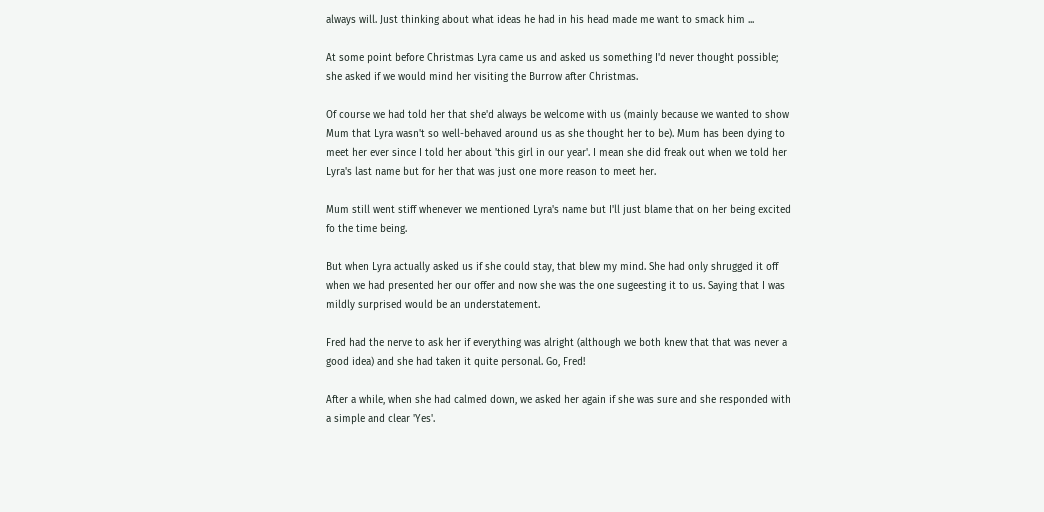always will. Just thinking about what ideas he had in his head made me want to smack him ...

At some point before Christmas Lyra came us and asked us something I'd never thought possible; she asked if we would mind her visiting the Burrow after Christmas.

Of course we had told her that she'd always be welcome with us (mainly because we wanted to show Mum that Lyra wasn't so well-behaved around us as she thought her to be). Mum has been dying to meet her ever since I told her about 'this girl in our year'. I mean she did freak out when we told her Lyra's last name but for her that was just one more reason to meet her.

Mum still went stiff whenever we mentioned Lyra's name but I'll just blame that on her being excited fo the time being.

But when Lyra actually asked us if she could stay, that blew my mind. She had only shrugged it off when we had presented her our offer and now she was the one sugeesting it to us. Saying that I was mildly surprised would be an understatement.

Fred had the nerve to ask her if everything was alright (although we both knew that that was never a good idea) and she had taken it quite personal. Go, Fred!

After a while, when she had calmed down, we asked her again if she was sure and she responded with a simple and clear 'Yes'.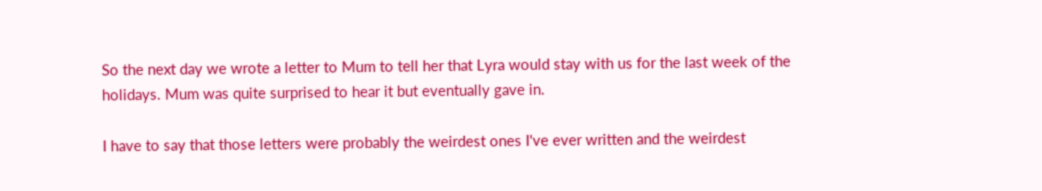So the next day we wrote a letter to Mum to tell her that Lyra would stay with us for the last week of the holidays. Mum was quite surprised to hear it but eventually gave in.

I have to say that those letters were probably the weirdest ones I've ever written and the weirdest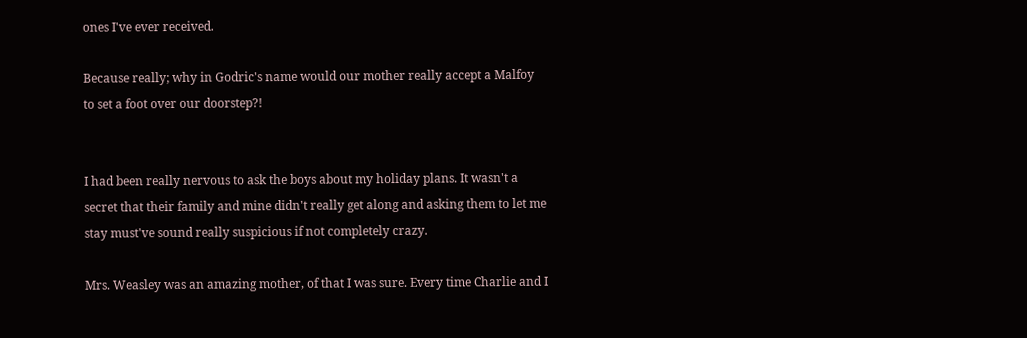ones I've ever received.

Because really; why in Godric's name would our mother really accept a Malfoy to set a foot over our doorstep?!


I had been really nervous to ask the boys about my holiday plans. It wasn't a secret that their family and mine didn't really get along and asking them to let me stay must've sound really suspicious if not completely crazy.

Mrs. Weasley was an amazing mother, of that I was sure. Every time Charlie and I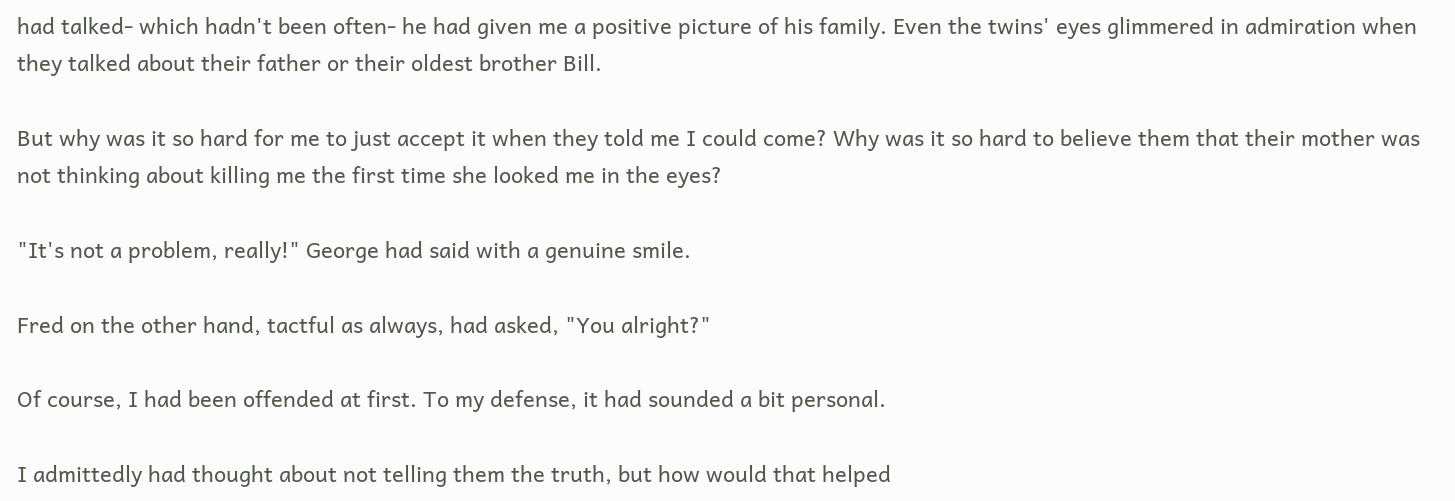had talked- which hadn't been often- he had given me a positive picture of his family. Even the twins' eyes glimmered in admiration when they talked about their father or their oldest brother Bill.

But why was it so hard for me to just accept it when they told me I could come? Why was it so hard to believe them that their mother was not thinking about killing me the first time she looked me in the eyes?

"It's not a problem, really!" George had said with a genuine smile.

Fred on the other hand, tactful as always, had asked, "You alright?"

Of course, I had been offended at first. To my defense, it had sounded a bit personal.

I admittedly had thought about not telling them the truth, but how would that helped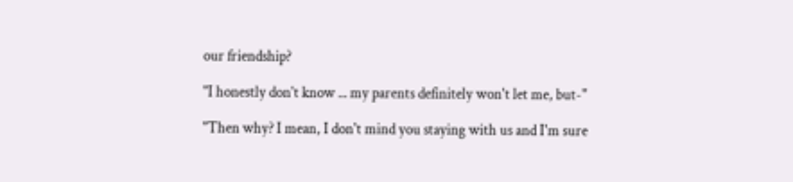our friendship?

"I honestly don't know ... my parents definitely won't let me, but-"

"Then why? I mean, I don't mind you staying with us and I'm sure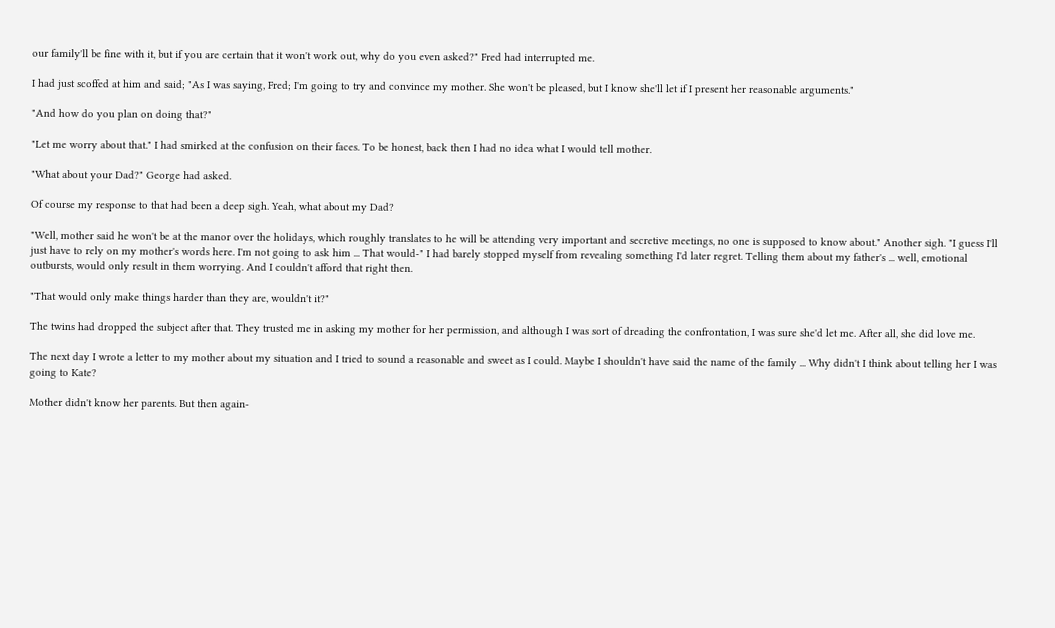our family'll be fine with it, but if you are certain that it won't work out, why do you even asked?" Fred had interrupted me.

I had just scoffed at him and said; "As I was saying, Fred; I'm going to try and convince my mother. She won't be pleased, but I know she'll let if I present her reasonable arguments."

"And how do you plan on doing that?"

"Let me worry about that." I had smirked at the confusion on their faces. To be honest, back then I had no idea what I would tell mother.

"What about your Dad?" George had asked.

Of course my response to that had been a deep sigh. Yeah, what about my Dad?

"Well, mother said he won't be at the manor over the holidays, which roughly translates to he will be attending very important and secretive meetings, no one is supposed to know about." Another sigh. "I guess I'll just have to rely on my mother's words here. I'm not going to ask him ... That would-" I had barely stopped myself from revealing something I'd later regret. Telling them about my father's ... well, emotional outbursts, would only result in them worrying. And I couldn't afford that right then.

"That would only make things harder than they are, wouldn't it?"

The twins had dropped the subject after that. They trusted me in asking my mother for her permission, and although I was sort of dreading the confrontation, I was sure she'd let me. After all, she did love me.

The next day I wrote a letter to my mother about my situation and I tried to sound a reasonable and sweet as I could. Maybe I shouldn't have said the name of the family ... Why didn't I think about telling her I was going to Kate?

Mother didn't know her parents. But then again-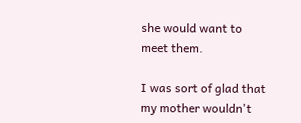she would want to meet them.

I was sort of glad that my mother wouldn't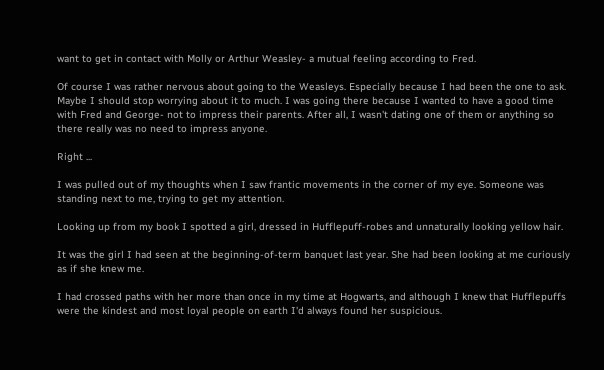want to get in contact with Molly or Arthur Weasley- a mutual feeling according to Fred.

Of course I was rather nervous about going to the Weasleys. Especially because I had been the one to ask. Maybe I should stop worrying about it to much. I was going there because I wanted to have a good time with Fred and George- not to impress their parents. After all, I wasn't dating one of them or anything so there really was no need to impress anyone.

Right ...

I was pulled out of my thoughts when I saw frantic movements in the corner of my eye. Someone was standing next to me, trying to get my attention.

Looking up from my book I spotted a girl, dressed in Hufflepuff-robes and unnaturally looking yellow hair.

It was the girl I had seen at the beginning-of-term banquet last year. She had been looking at me curiously as if she knew me.

I had crossed paths with her more than once in my time at Hogwarts, and although I knew that Hufflepuffs were the kindest and most loyal people on earth I'd always found her suspicious.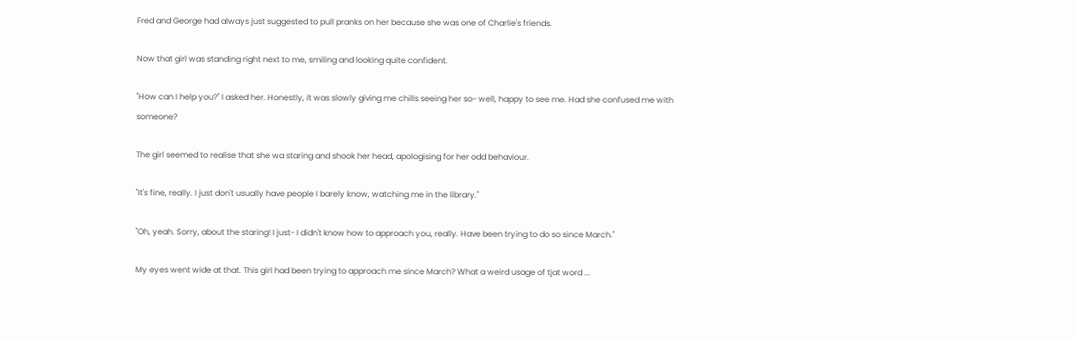Fred and George had always just suggested to pull pranks on her because she was one of Charlie's friends.

Now that girl was standing right next to me, smiling and looking quite confident.

"How can I help you?" I asked her. Honestly, it was slowly giving me chills seeing her so- well, happy to see me. Had she confused me with someone?

The girl seemed to realise that she wa staring and shook her head, apologising for her odd behaviour.

"It's fine, really. I just don't usually have people I barely know, watching me in the library."

"Oh, yeah. Sorry, about the staring! I just- I didn't know how to approach you, really. Have been trying to do so since March."

My eyes went wide at that. This girl had been trying to approach me since March? What a weird usage of tjat word ...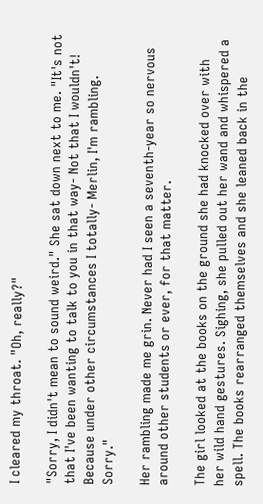I cleared my throat. "Oh, really?"

"Sorry, I didn't mean to sound weird." She sat down next to me. "It's not that I've been wanting to talk to you in that way- Not that I wouldn't! Because under other circumstances I totally- Merlin, I'm rambling. Sorry."

Her rambling made me grin. Never had I seen a seventh-year so nervous around other students or ever, for that matter.

The girl looked at the books on the ground she had knocked over with her wild hand gestures. Sighing, she pulled out her wand and whispered a spell. The books rearranged themselves and she leaned back in the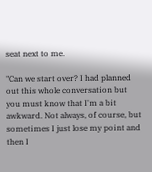seat next to me.

"Can we start over? I had planned out this whole conversation but you must know that I'm a bit awkward. Not always, of course, but sometimes I just lose my point and then I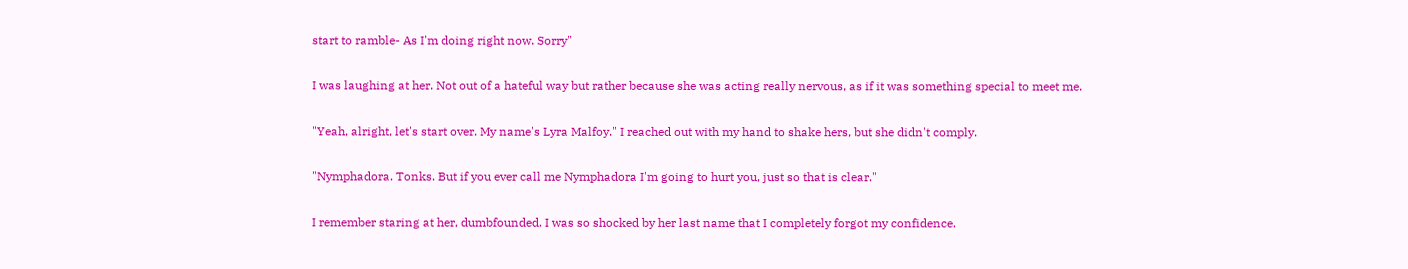start to ramble- As I'm doing right now. Sorry"

I was laughing at her. Not out of a hateful way but rather because she was acting really nervous, as if it was something special to meet me.

"Yeah, alright, let's start over. My name's Lyra Malfoy." I reached out with my hand to shake hers, but she didn't comply.

"Nymphadora. Tonks. But if you ever call me Nymphadora I'm going to hurt you, just so that is clear."

I remember staring at her, dumbfounded. I was so shocked by her last name that I completely forgot my confidence.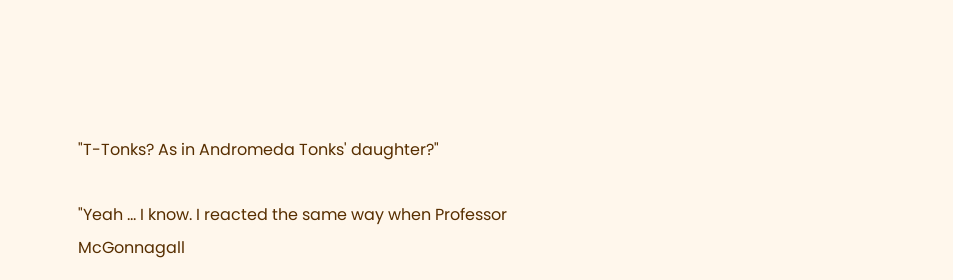"T-Tonks? As in Andromeda Tonks' daughter?"

"Yeah ... I know. I reacted the same way when Professor McGonnagall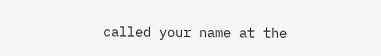called your name at the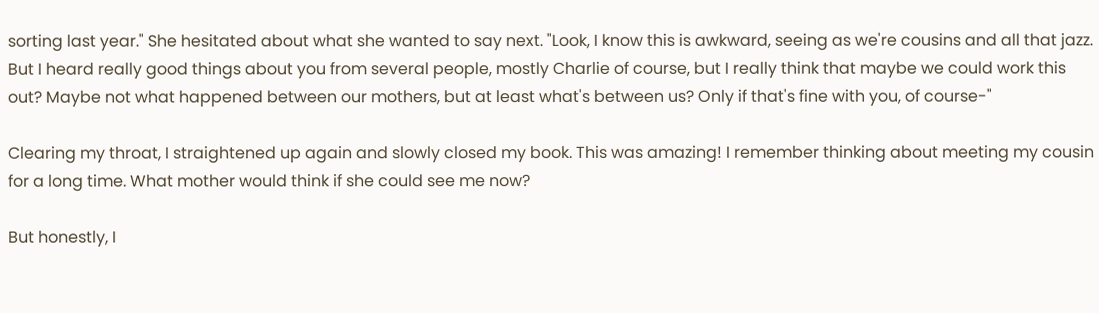sorting last year." She hesitated about what she wanted to say next. "Look, I know this is awkward, seeing as we're cousins and all that jazz. But I heard really good things about you from several people, mostly Charlie of course, but I really think that maybe we could work this out? Maybe not what happened between our mothers, but at least what's between us? Only if that's fine with you, of course-"

Clearing my throat, I straightened up again and slowly closed my book. This was amazing! I remember thinking about meeting my cousin for a long time. What mother would think if she could see me now?

But honestly, I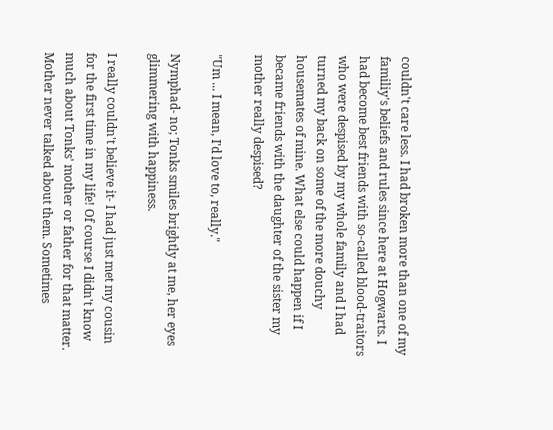couldn't care less. I had broken more than one of my familiy's beliefs and rules since here at Hogwarts. I had become best friends with so-called blood-traitors who were despised by my whole family and I had turned my back on some of the more douchy housemates of mine. What else could happen if I became friends with the daughter of the sister my mother really despised?

"Um ... I mean, I'd love to, really."

Nymphad- no; Tonks smiles brightly at me, her eyes glimmering with happiness.

I really couldn't believe it- I had just met my cousin for the first time in my life! Of course I didn't know much about Tonks' mother or father for that matter. Mother never talked about them. Sometimes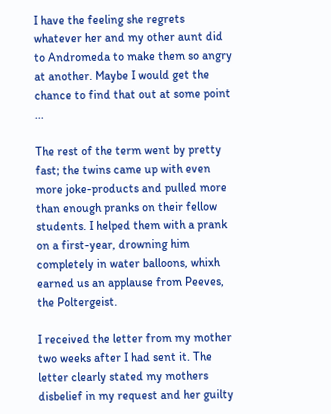I have the feeling she regrets whatever her and my other aunt did to Andromeda to make them so angry at another. Maybe I would get the chance to find that out at some point ...

The rest of the term went by pretty fast; the twins came up with even more joke-products and pulled more than enough pranks on their fellow students. I helped them with a prank on a first-year, drowning him completely in water balloons, whixh earned us an applause from Peeves, the Poltergeist.

I received the letter from my mother two weeks after I had sent it. The letter clearly stated my mothers disbelief in my request and her guilty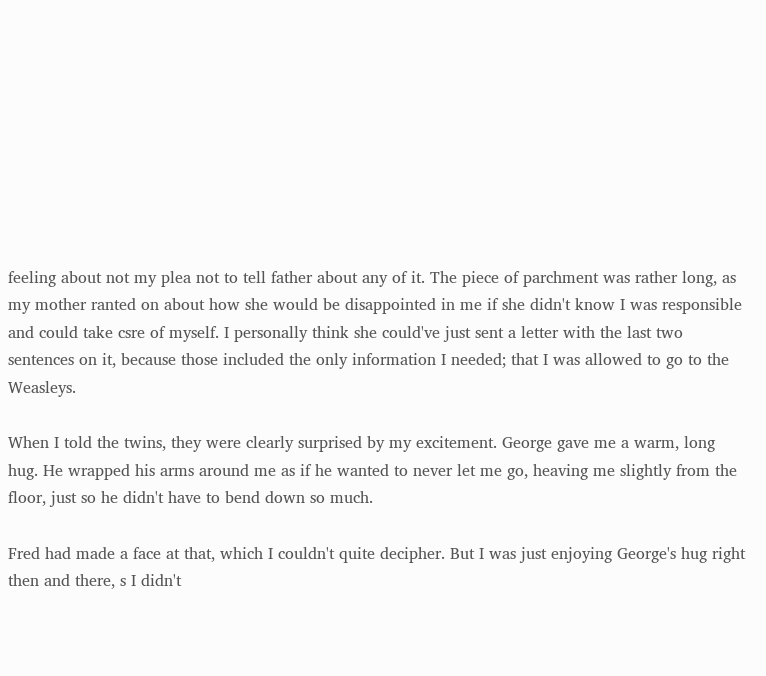feeling about not my plea not to tell father about any of it. The piece of parchment was rather long, as my mother ranted on about how she would be disappointed in me if she didn't know I was responsible and could take csre of myself. I personally think she could've just sent a letter with the last two sentences on it, because those included the only information I needed; that I was allowed to go to the Weasleys.

When I told the twins, they were clearly surprised by my excitement. George gave me a warm, long hug. He wrapped his arms around me as if he wanted to never let me go, heaving me slightly from the floor, just so he didn't have to bend down so much.

Fred had made a face at that, which I couldn't quite decipher. But I was just enjoying George's hug right then and there, s I didn't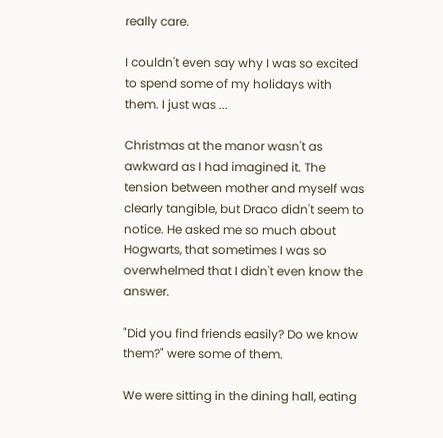really care.

I couldn't even say why I was so excited to spend some of my holidays with them. I just was ...

Christmas at the manor wasn't as awkward as I had imagined it. The tension between mother and myself was clearly tangible, but Draco didn't seem to notice. He asked me so much about Hogwarts, that sometimes I was so overwhelmed that I didn't even know the answer.

"Did you find friends easily? Do we know them?" were some of them.

We were sitting in the dining hall, eating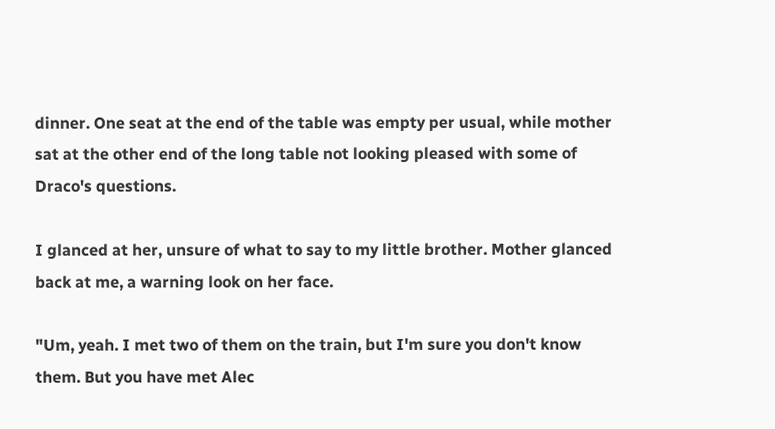dinner. One seat at the end of the table was empty per usual, while mother sat at the other end of the long table not looking pleased with some of Draco's questions.

I glanced at her, unsure of what to say to my little brother. Mother glanced back at me, a warning look on her face.

"Um, yeah. I met two of them on the train, but I'm sure you don't know them. But you have met Alec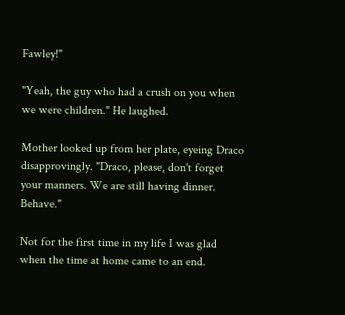Fawley!"

"Yeah, the guy who had a crush on you when we were children." He laughed.

Mother looked up from her plate, eyeing Draco disapprovingly. "Draco, please, don't forget your manners. We are still having dinner. Behave."

Not for the first time in my life I was glad when the time at home came to an end.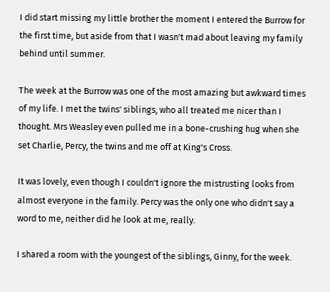I did start missing my little brother the moment I entered the Burrow for the first time, but aside from that I wasn't mad about leaving my family behind until summer.

The week at the Burrow was one of the most amazing but awkward times of my life. I met the twins' siblings, who all treated me nicer than I thought. Mrs Weasley even pulled me in a bone-crushing hug when she set Charlie, Percy, the twins and me off at King's Cross.

It was lovely, even though I couldn't ignore the mistrusting looks from almost everyone in the family. Percy was the only one who didn't say a word to me, neither did he look at me, really.

I shared a room with the youngest of the siblings, Ginny, for the week.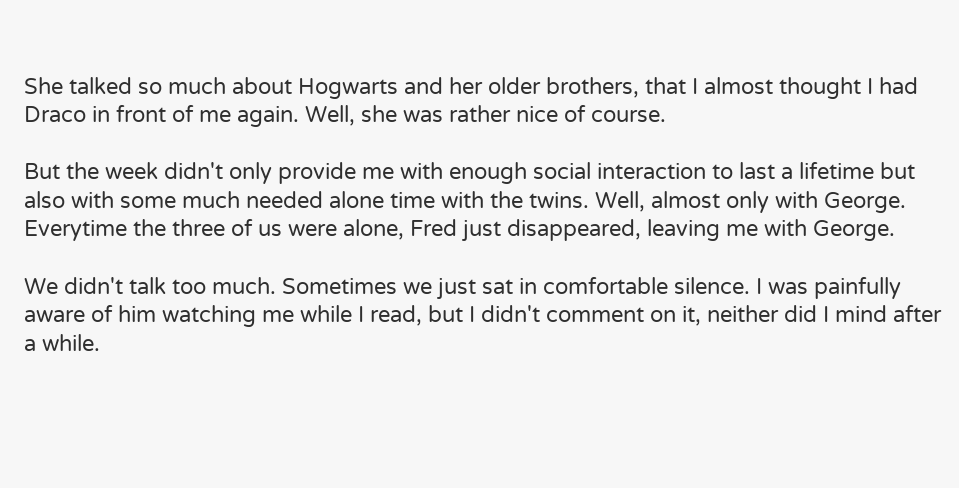She talked so much about Hogwarts and her older brothers, that I almost thought I had Draco in front of me again. Well, she was rather nice of course.

But the week didn't only provide me with enough social interaction to last a lifetime but also with some much needed alone time with the twins. Well, almost only with George. Everytime the three of us were alone, Fred just disappeared, leaving me with George.

We didn't talk too much. Sometimes we just sat in comfortable silence. I was painfully aware of him watching me while I read, but I didn't comment on it, neither did I mind after a while.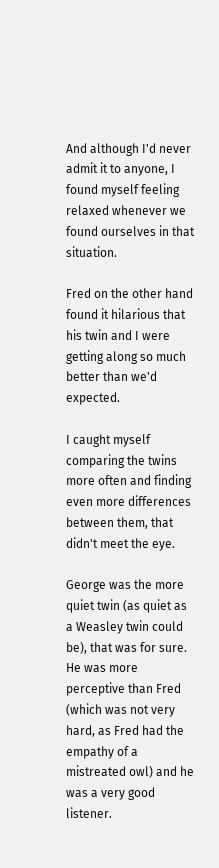And although I'd never admit it to anyone, I found myself feeling relaxed whenever we found ourselves in that situation.

Fred on the other hand found it hilarious that his twin and I were getting along so much better than we'd expected.

I caught myself comparing the twins more often and finding even more differences between them, that didn't meet the eye.

George was the more quiet twin (as quiet as a Weasley twin could be), that was for sure. He was more perceptive than Fred (which was not very hard, as Fred had the empathy of a mistreated owl) and he was a very good listener.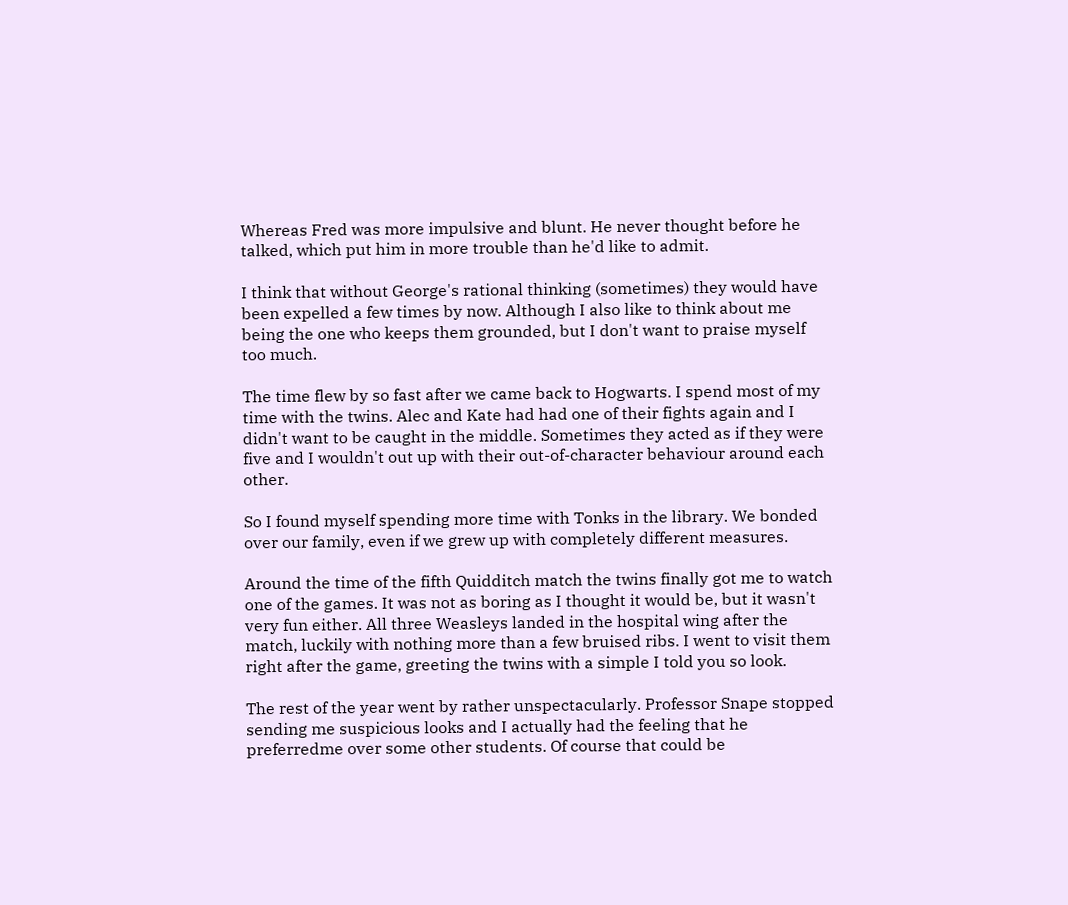Whereas Fred was more impulsive and blunt. He never thought before he talked, which put him in more trouble than he'd like to admit.

I think that without George's rational thinking (sometimes) they would have been expelled a few times by now. Although I also like to think about me being the one who keeps them grounded, but I don't want to praise myself too much.

The time flew by so fast after we came back to Hogwarts. I spend most of my time with the twins. Alec and Kate had had one of their fights again and I didn't want to be caught in the middle. Sometimes they acted as if they were five and I wouldn't out up with their out-of-character behaviour around each other.

So I found myself spending more time with Tonks in the library. We bonded over our family, even if we grew up with completely different measures.

Around the time of the fifth Quidditch match the twins finally got me to watch one of the games. It was not as boring as I thought it would be, but it wasn't very fun either. All three Weasleys landed in the hospital wing after the match, luckily with nothing more than a few bruised ribs. I went to visit them right after the game, greeting the twins with a simple I told you so look.

The rest of the year went by rather unspectacularly. Professor Snape stopped sending me suspicious looks and I actually had the feeling that he preferredme over some other students. Of course that could be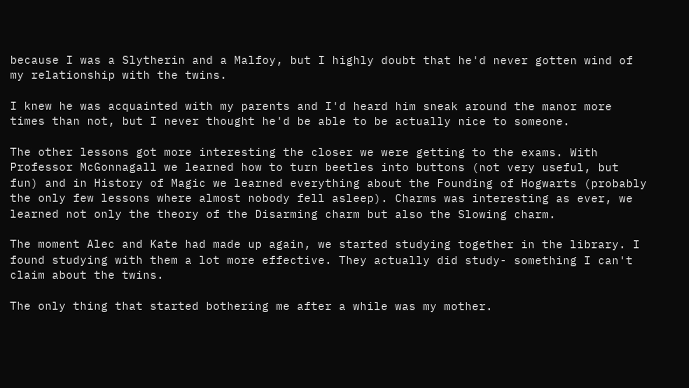because I was a Slytherin and a Malfoy, but I highly doubt that he'd never gotten wind of my relationship with the twins.

I knew he was acquainted with my parents and I'd heard him sneak around the manor more times than not, but I never thought he'd be able to be actually nice to someone.

The other lessons got more interesting the closer we were getting to the exams. With Professor McGonnagall we learned how to turn beetles into buttons (not very useful, but fun) and in History of Magic we learned everything about the Founding of Hogwarts (probably the only few lessons where almost nobody fell asleep). Charms was interesting as ever, we learned not only the theory of the Disarming charm but also the Slowing charm.

The moment Alec and Kate had made up again, we started studying together in the library. I found studying with them a lot more effective. They actually did study- something I can't claim about the twins.

The only thing that started bothering me after a while was my mother.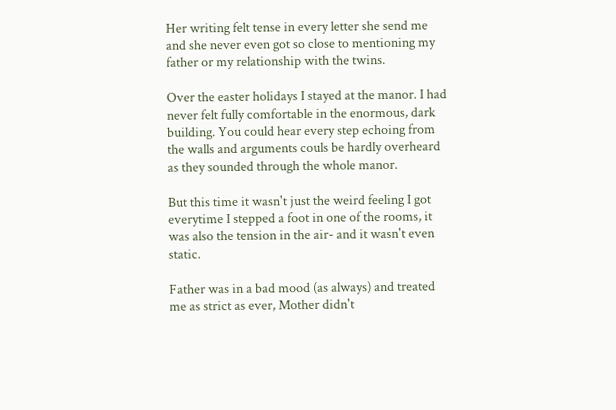Her writing felt tense in every letter she send me and she never even got so close to mentioning my father or my relationship with the twins.

Over the easter holidays I stayed at the manor. I had never felt fully comfortable in the enormous, dark building. You could hear every step echoing from the walls and arguments couls be hardly overheard as they sounded through the whole manor.

But this time it wasn't just the weird feeling I got everytime I stepped a foot in one of the rooms, it was also the tension in the air- and it wasn't even static.

Father was in a bad mood (as always) and treated me as strict as ever, Mother didn't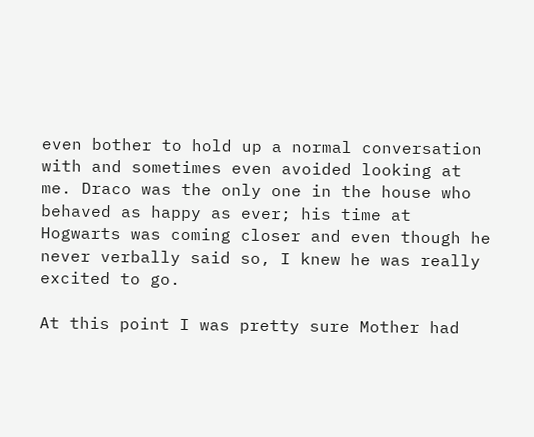even bother to hold up a normal conversation with and sometimes even avoided looking at me. Draco was the only one in the house who behaved as happy as ever; his time at Hogwarts was coming closer and even though he never verbally said so, I knew he was really excited to go.

At this point I was pretty sure Mother had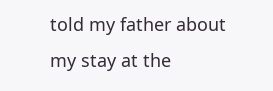told my father about my stay at the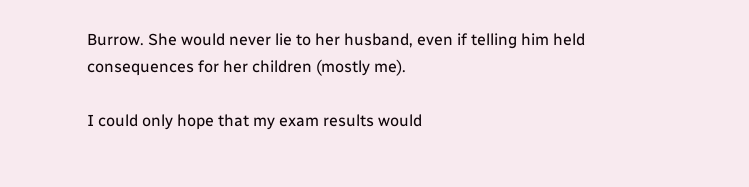Burrow. She would never lie to her husband, even if telling him held consequences for her children (mostly me).

I could only hope that my exam results would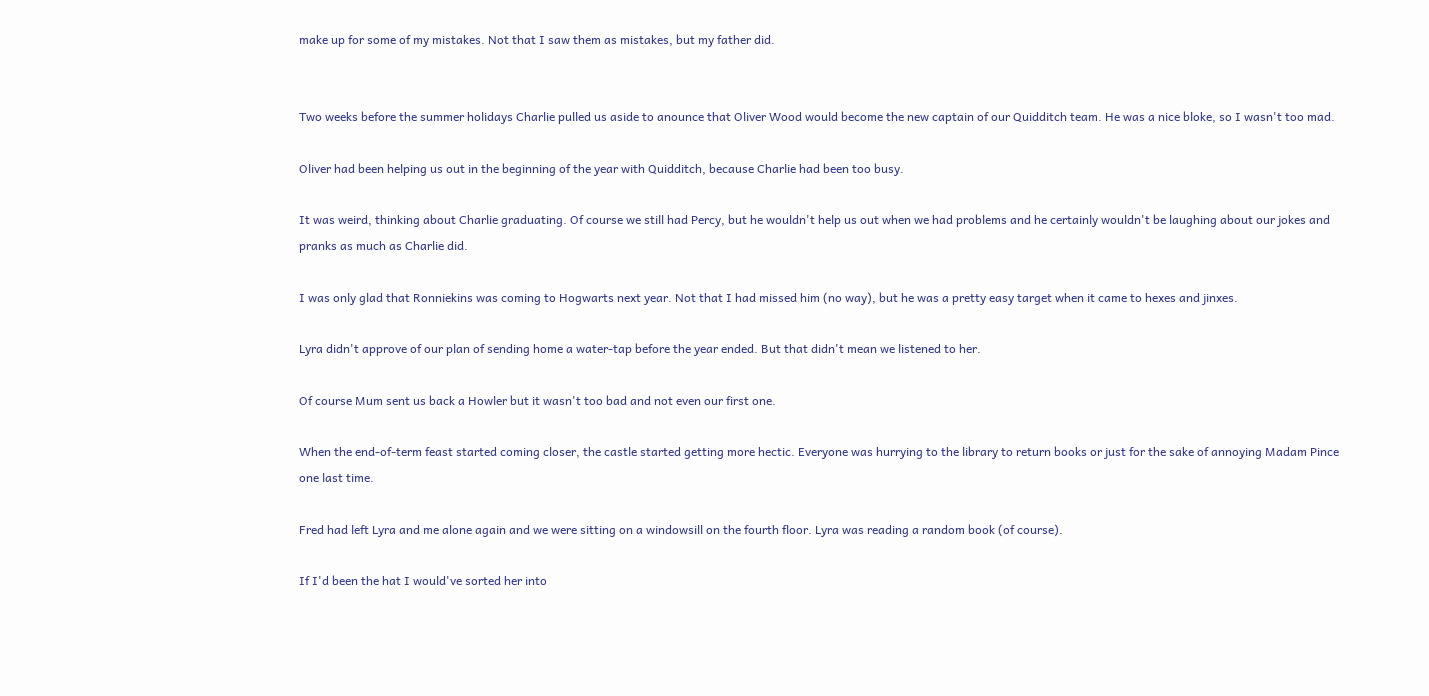make up for some of my mistakes. Not that I saw them as mistakes, but my father did.


Two weeks before the summer holidays Charlie pulled us aside to anounce that Oliver Wood would become the new captain of our Quidditch team. He was a nice bloke, so I wasn't too mad.

Oliver had been helping us out in the beginning of the year with Quidditch, because Charlie had been too busy.

It was weird, thinking about Charlie graduating. Of course we still had Percy, but he wouldn't help us out when we had problems and he certainly wouldn't be laughing about our jokes and pranks as much as Charlie did.

I was only glad that Ronniekins was coming to Hogwarts next year. Not that I had missed him (no way), but he was a pretty easy target when it came to hexes and jinxes.

Lyra didn't approve of our plan of sending home a water-tap before the year ended. But that didn't mean we listened to her.

Of course Mum sent us back a Howler but it wasn't too bad and not even our first one.

When the end-of-term feast started coming closer, the castle started getting more hectic. Everyone was hurrying to the library to return books or just for the sake of annoying Madam Pince one last time.

Fred had left Lyra and me alone again and we were sitting on a windowsill on the fourth floor. Lyra was reading a random book (of course).

If I'd been the hat I would've sorted her into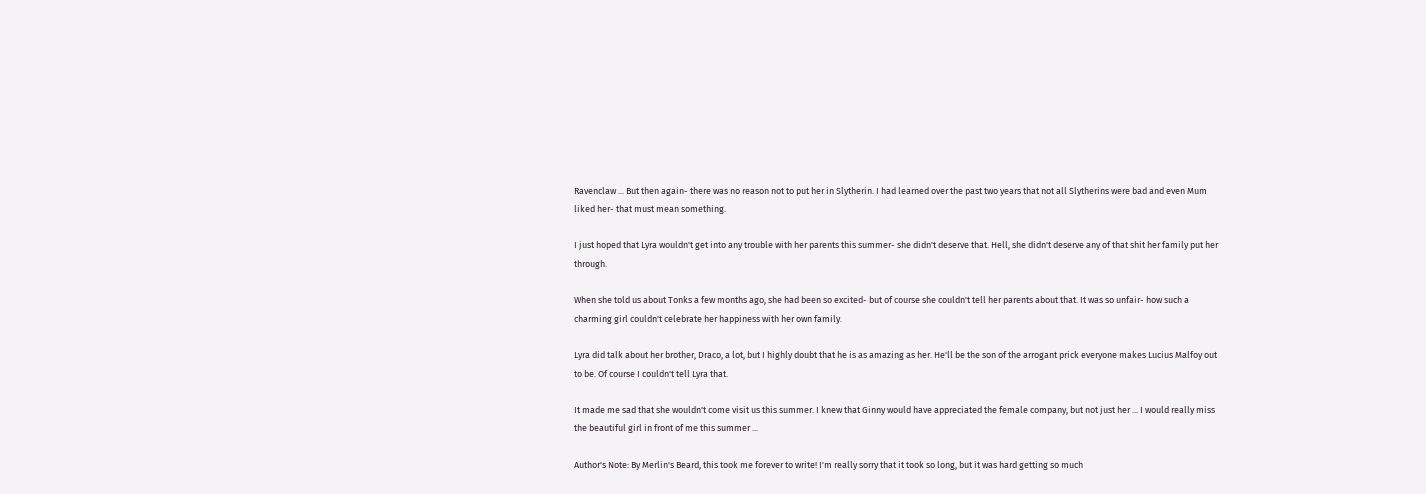Ravenclaw ... But then again- there was no reason not to put her in Slytherin. I had learned over the past two years that not all Slytherins were bad and even Mum liked her- that must mean something.

I just hoped that Lyra wouldn't get into any trouble with her parents this summer- she didn't deserve that. Hell, she didn't deserve any of that shit her family put her through.

When she told us about Tonks a few months ago, she had been so excited- but of course she couldn't tell her parents about that. It was so unfair- how such a charming girl couldn't celebrate her happiness with her own family.

Lyra did talk about her brother, Draco, a lot, but I highly doubt that he is as amazing as her. He'll be the son of the arrogant prick everyone makes Lucius Malfoy out to be. Of course I couldn't tell Lyra that.

It made me sad that she wouldn't come visit us this summer. I knew that Ginny would have appreciated the female company, but not just her ... I would really miss the beautiful girl in front of me this summer ...

Author's Note: By Merlin's Beard, this took me forever to write! I'm really sorry that it took so long, but it was hard getting so much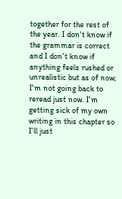together for the rest of the year. I don't know if the grammar is correct and I don't know if anything feels rushed or unrealistic but as of now; I'm not going back to reread just now. I'm getting sick of my own writing in this chapter so I'll just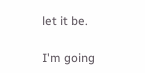let it be.

I'm going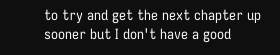to try and get the next chapter up sooner but I don't have a good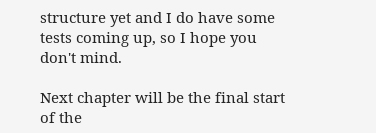structure yet and I do have some tests coming up, so I hope you don't mind.

Next chapter will be the final start of the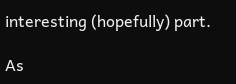interesting (hopefully) part.

As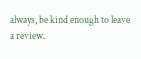always, be kind enough to leave a review.